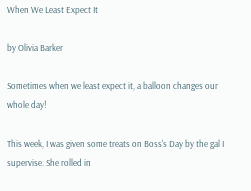When We Least Expect It

by Olivia Barker

Sometimes when we least expect it, a balloon changes our whole day!

This week, I was given some treats on Boss's Day by the gal I supervise. She rolled in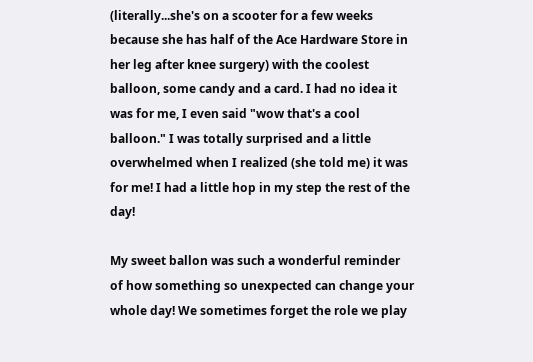(literally...she's on a scooter for a few weeks because she has half of the Ace Hardware Store in her leg after knee surgery) with the coolest balloon, some candy and a card. I had no idea it was for me, I even said "wow that's a cool balloon." I was totally surprised and a little overwhelmed when I realized (she told me) it was for me! I had a little hop in my step the rest of the day!

My sweet ballon was such a wonderful reminder of how something so unexpected can change your whole day! We sometimes forget the role we play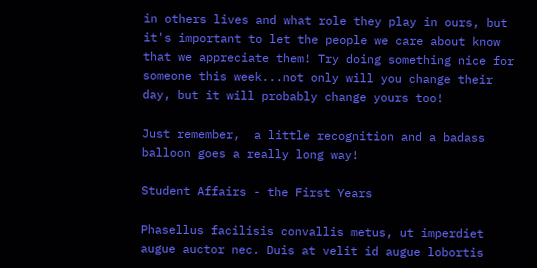in others lives and what role they play in ours, but it's important to let the people we care about know that we appreciate them! Try doing something nice for someone this week...not only will you change their day, but it will probably change yours too!

Just remember,  a little recognition and a badass balloon goes a really long way!

Student Affairs - the First Years

Phasellus facilisis convallis metus, ut imperdiet augue auctor nec. Duis at velit id augue lobortis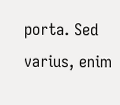porta. Sed varius, enim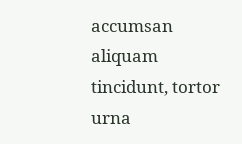accumsan aliquam tincidunt, tortor urna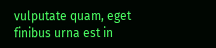vulputate quam, eget finibus urna est in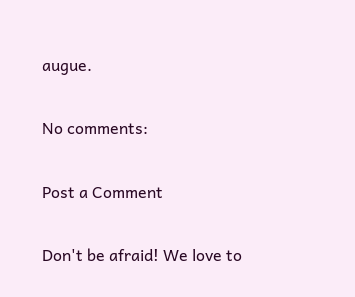augue.

No comments:

Post a Comment

Don't be afraid! We love to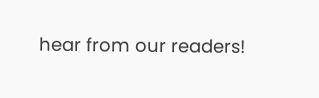hear from our readers!